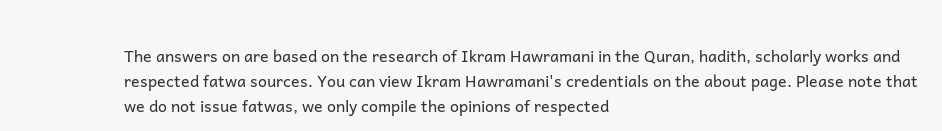The answers on are based on the research of Ikram Hawramani in the Quran, hadith, scholarly works and respected fatwa sources. You can view Ikram Hawramani's credentials on the about page. Please note that we do not issue fatwas, we only compile the opinions of respected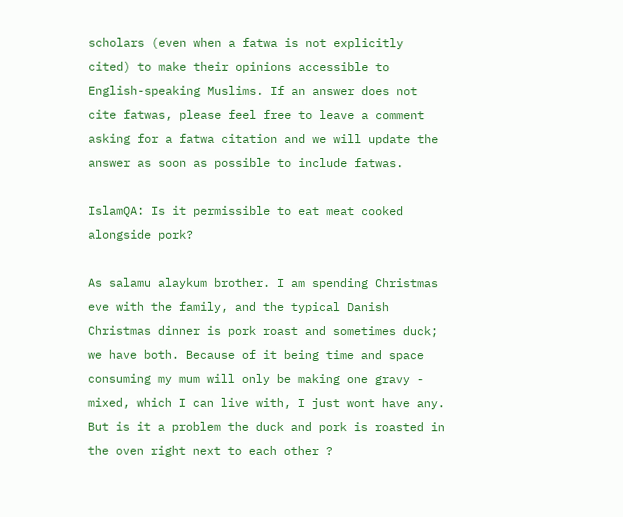scholars (even when a fatwa is not explicitly cited) to make their opinions accessible to English-speaking Muslims. If an answer does not cite fatwas, please feel free to leave a comment asking for a fatwa citation and we will update the answer as soon as possible to include fatwas.

IslamQA: Is it permissible to eat meat cooked alongside pork?

As salamu alaykum brother. I am spending Christmas eve with the family, and the typical Danish Christmas dinner is pork roast and sometimes duck; we have both. Because of it being time and space consuming my mum will only be making one gravy - mixed, which I can live with, I just wont have any. But is it a problem the duck and pork is roasted in the oven right next to each other ?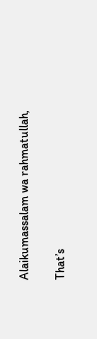Alaikumassalam wa rahmatullah,

That’s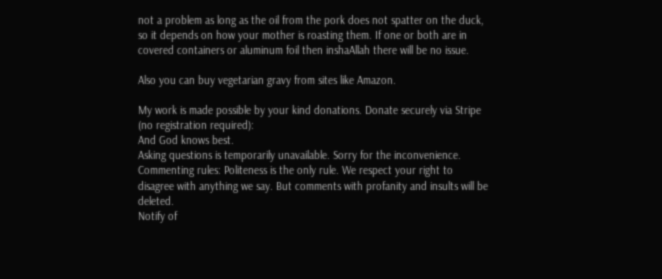not a problem as long as the oil from the pork does not spatter on the duck, so it depends on how your mother is roasting them. If one or both are in covered containers or aluminum foil then inshaAllah there will be no issue.

Also you can buy vegetarian gravy from sites like Amazon.

My work is made possible by your kind donations. Donate securely via Stripe (no registration required):
And God knows best.
Asking questions is temporarily unavailable. Sorry for the inconvenience.
Commenting rules: Politeness is the only rule. We respect your right to disagree with anything we say. But comments with profanity and insults will be deleted.
Notify of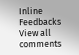Inline Feedbacks
View all comments